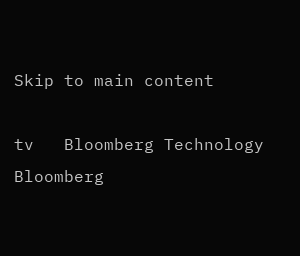Skip to main content

tv   Bloomberg Technology  Bloomberg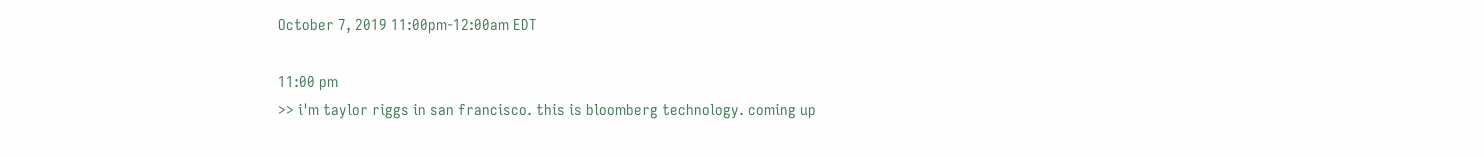October 7, 2019 11:00pm-12:00am EDT

11:00 pm
>> i'm taylor riggs in san francisco. this is bloomberg technology. coming up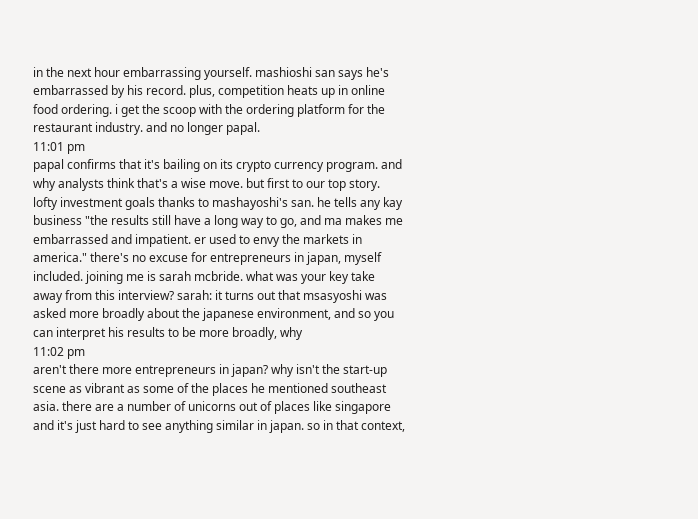in the next hour embarrassing yourself. mashioshi san says he's embarrassed by his record. plus, competition heats up in online food ordering. i get the scoop with the ordering platform for the restaurant industry. and no longer papal.
11:01 pm
papal confirms that it's bailing on its crypto currency program. and why analysts think that's a wise move. but first to our top story. lofty investment goals thanks to mashayoshi's san. he tells any kay business "the results still have a long way to go, and ma makes me embarrassed and impatient. er used to envy the markets in america." there's no excuse for entrepreneurs in japan, myself included. joining me is sarah mcbride. what was your key take away from this interview? sarah: it turns out that msasyoshi was asked more broadly about the japanese environment, and so you can interpret his results to be more broadly, why
11:02 pm
aren't there more entrepreneurs in japan? why isn't the start-up scene as vibrant as some of the places he mentioned southeast asia. there are a number of unicorns out of places like singapore and it's just hard to see anything similar in japan. so in that context,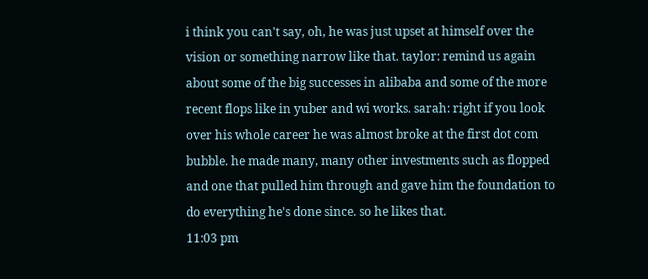i think you can't say, oh, he was just upset at himself over the vision or something narrow like that. taylor: remind us again about some of the big successes in alibaba and some of the more recent flops like in yuber and wi works. sarah: right if you look over his whole career he was almost broke at the first dot com bubble. he made many, many other investments such as flopped and one that pulled him through and gave him the foundation to do everything he's done since. so he likes that.
11:03 pm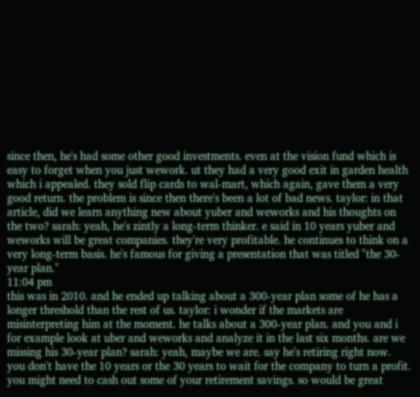since then, he's had some other good investments. even at the vision fund which is easy to forget when you just wework. ut they had a very good exit in garden health which i appealed. they sold flip cards to wal-mart, which again, gave them a very good return. the problem is since then there's been a lot of bad news. taylor: in that article, did we learn anything new about yuber and weworks and his thoughts on the two? sarah: yeah, he's zintly a long-term thinker. e said in 10 years yuber and weworks will be great companies. they're very profitable. he continues to think on a very long-term basis. he's famous for giving a presentation that was titled "the 30-year plan."
11:04 pm
this was in 2010. and he ended up talking about a 300-year plan some of he has a longer threshold than the rest of us. taylor: i wonder if the markets are misinterpreting him at the moment. he talks about a 300-year plan. and you and i for example look at uber and weworks and analyze it in the last six months. are we missing his 30-year plan? sarah: yeah, maybe we are. say he's retiring right now. you don't have the 10 years or the 30 years to wait for the company to turn a profit. you might need to cash out some of your retirement savings. so would be great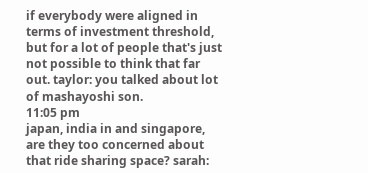if everybody were aligned in terms of investment threshold, but for a lot of people that's just not possible to think that far out. taylor: you talked about lot of mashayoshi son.
11:05 pm
japan, india in and singapore, are they too concerned about that ride sharing space? sarah: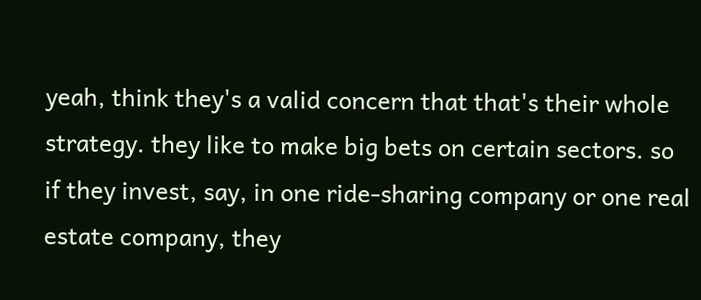yeah, think they's a valid concern that that's their whole strategy. they like to make big bets on certain sectors. so if they invest, say, in one ride-sharing company or one real estate company, they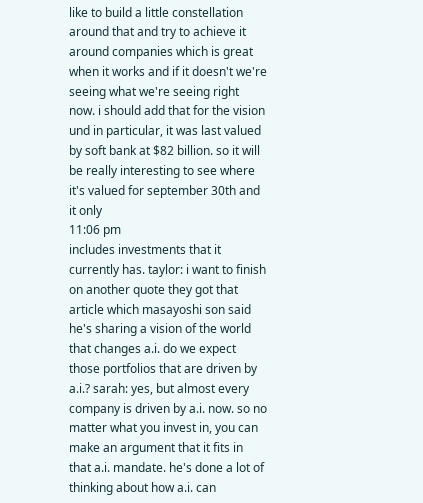like to build a little constellation around that and try to achieve it around companies which is great when it works and if it doesn't we're seeing what we're seeing right now. i should add that for the vision und in particular, it was last valued by soft bank at $82 billion. so it will be really interesting to see where it's valued for september 30th and it only
11:06 pm
includes investments that it currently has. taylor: i want to finish on another quote they got that article which masayoshi son said he's sharing a vision of the world that changes a.i. do we expect those portfolios that are driven by a.i.? sarah: yes, but almost every company is driven by a.i. now. so no matter what you invest in, you can make an argument that it fits in that a.i. mandate. he's done a lot of thinking about how a.i. can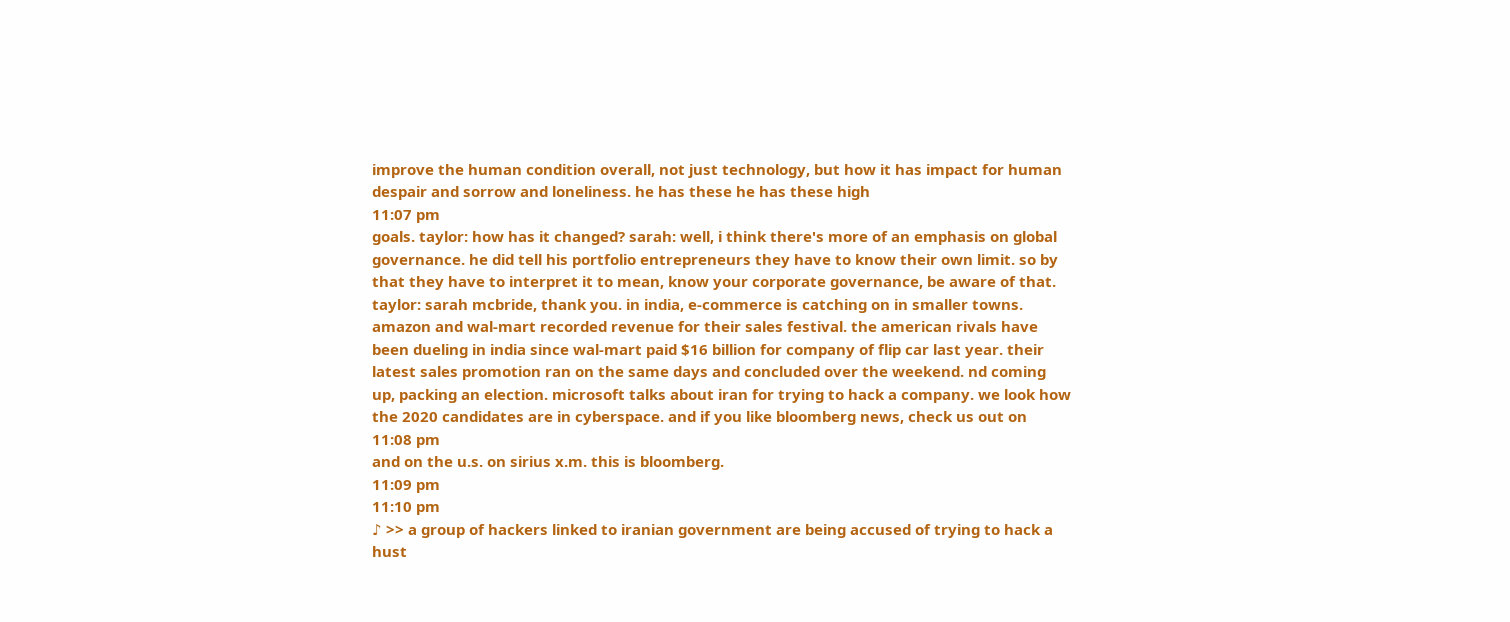improve the human condition overall, not just technology, but how it has impact for human despair and sorrow and loneliness. he has these he has these high
11:07 pm
goals. taylor: how has it changed? sarah: well, i think there's more of an emphasis on global governance. he did tell his portfolio entrepreneurs they have to know their own limit. so by that they have to interpret it to mean, know your corporate governance, be aware of that. taylor: sarah mcbride, thank you. in india, e-commerce is catching on in smaller towns. amazon and wal-mart recorded revenue for their sales festival. the american rivals have been dueling in india since wal-mart paid $16 billion for company of flip car last year. their latest sales promotion ran on the same days and concluded over the weekend. nd coming up, packing an election. microsoft talks about iran for trying to hack a company. we look how the 2020 candidates are in cyberspace. and if you like bloomberg news, check us out on
11:08 pm
and on the u.s. on sirius x.m. this is bloomberg.
11:09 pm
11:10 pm
♪ >> a group of hackers linked to iranian government are being accused of trying to hack a hust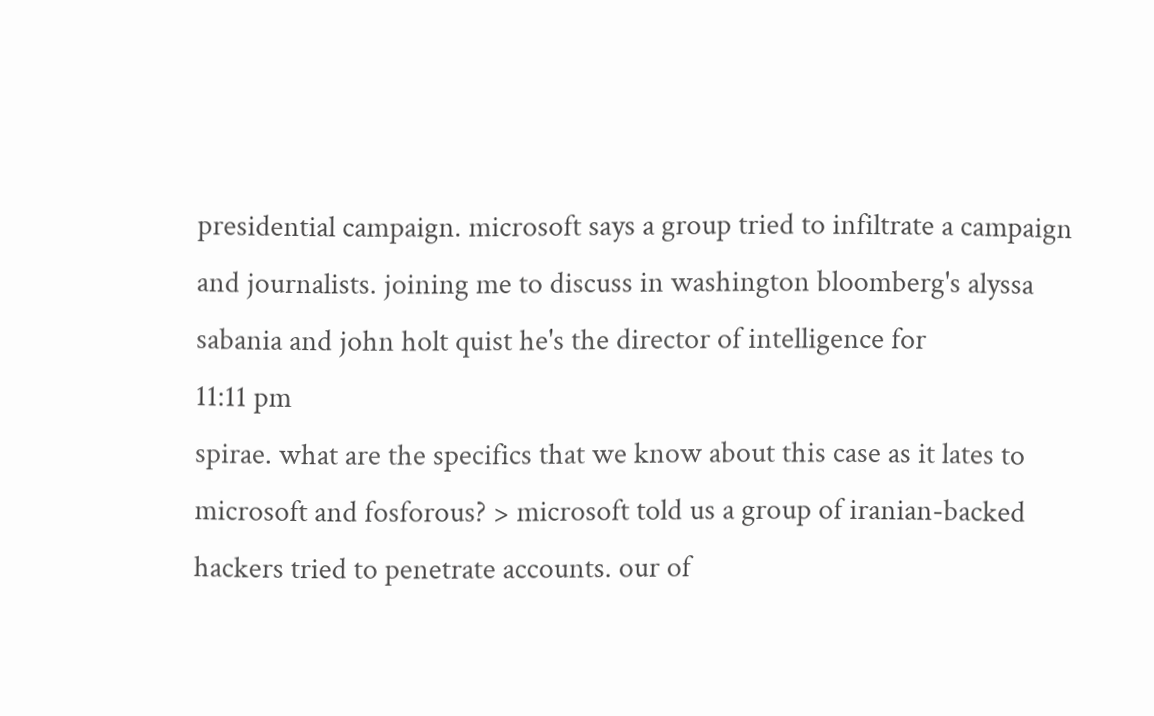presidential campaign. microsoft says a group tried to infiltrate a campaign and journalists. joining me to discuss in washington bloomberg's alyssa sabania and john holt quist he's the director of intelligence for
11:11 pm
spirae. what are the specifics that we know about this case as it lates to microsoft and fosforous? > microsoft told us a group of iranian-backed hackers tried to penetrate accounts. our of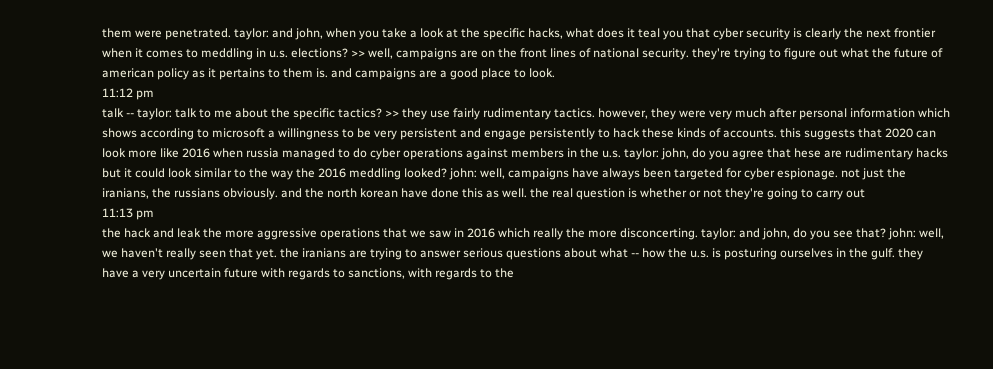them were penetrated. taylor: and john, when you take a look at the specific hacks, what does it teal you that cyber security is clearly the next frontier when it comes to meddling in u.s. elections? >> well, campaigns are on the front lines of national security. they're trying to figure out what the future of american policy as it pertains to them is. and campaigns are a good place to look.
11:12 pm
talk -- taylor: talk to me about the specific tactics? >> they use fairly rudimentary tactics. however, they were very much after personal information which shows according to microsoft a willingness to be very persistent and engage persistently to hack these kinds of accounts. this suggests that 2020 can look more like 2016 when russia managed to do cyber operations against members in the u.s. taylor: john, do you agree that hese are rudimentary hacks but it could look similar to the way the 2016 meddling looked? john: well, campaigns have always been targeted for cyber espionage. not just the iranians, the russians obviously. and the north korean have done this as well. the real question is whether or not they're going to carry out
11:13 pm
the hack and leak the more aggressive operations that we saw in 2016 which really the more disconcerting. taylor: and john, do you see that? john: well, we haven't really seen that yet. the iranians are trying to answer serious questions about what -- how the u.s. is posturing ourselves in the gulf. they have a very uncertain future with regards to sanctions, with regards to the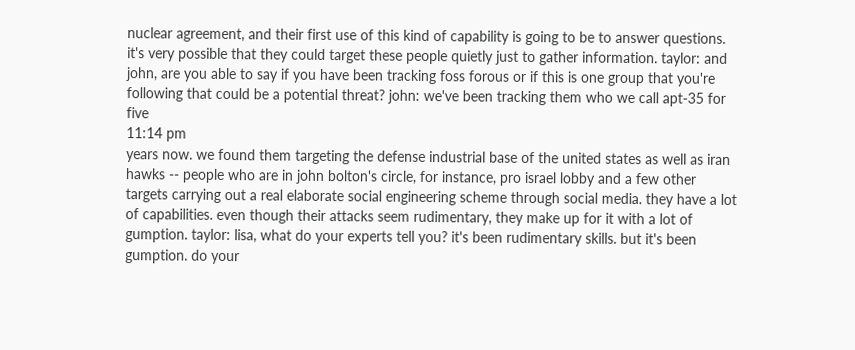nuclear agreement, and their first use of this kind of capability is going to be to answer questions. it's very possible that they could target these people quietly just to gather information. taylor: and john, are you able to say if you have been tracking foss forous or if this is one group that you're following that could be a potential threat? john: we've been tracking them who we call apt-35 for five
11:14 pm
years now. we found them targeting the defense industrial base of the united states as well as iran hawks -- people who are in john bolton's circle, for instance, pro israel lobby and a few other targets carrying out a real elaborate social engineering scheme through social media. they have a lot of capabilities. even though their attacks seem rudimentary, they make up for it with a lot of gumption. taylor: lisa, what do your experts tell you? it's been rudimentary skills. but it's been gumption. do your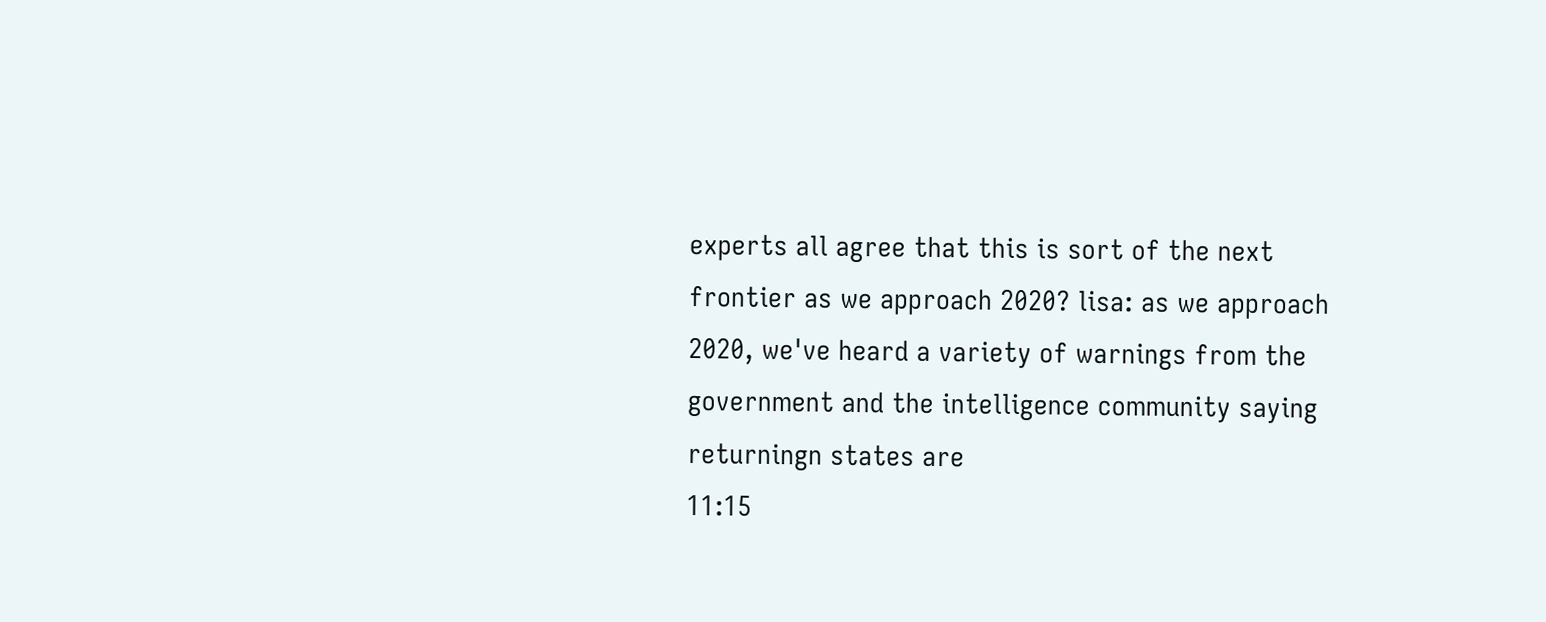experts all agree that this is sort of the next frontier as we approach 2020? lisa: as we approach 2020, we've heard a variety of warnings from the government and the intelligence community saying returningn states are
11:15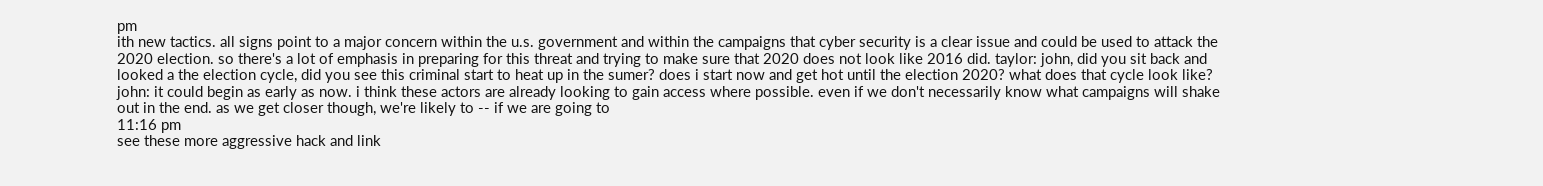pm
ith new tactics. all signs point to a major concern within the u.s. government and within the campaigns that cyber security is a clear issue and could be used to attack the 2020 election. so there's a lot of emphasis in preparing for this threat and trying to make sure that 2020 does not look like 2016 did. taylor: john, did you sit back and looked a the election cycle, did you see this criminal start to heat up in the sumer? does i start now and get hot until the election 2020? what does that cycle look like? john: it could begin as early as now. i think these actors are already looking to gain access where possible. even if we don't necessarily know what campaigns will shake out in the end. as we get closer though, we're likely to -- if we are going to
11:16 pm
see these more aggressive hack and link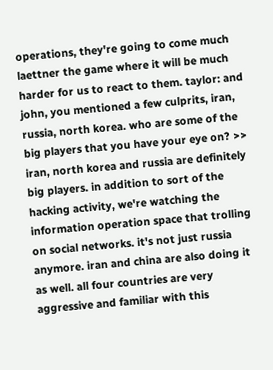operations, they're going to come much laettner the game where it will be much harder for us to react to them. taylor: and john, you mentioned a few culprits, iran, russia, north korea. who are some of the big players that you have your eye on? >> iran, north korea and russia are definitely big players. in addition to sort of the hacking activity, we're watching the information operation space that trolling on social networks. it's not just russia anymore. iran and china are also doing it as well. all four countries are very aggressive and familiar with this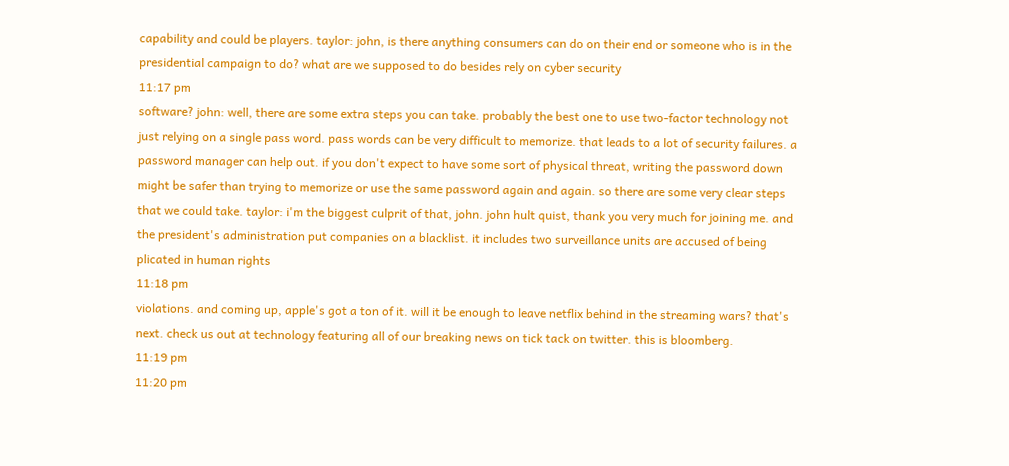capability and could be players. taylor: john, is there anything consumers can do on their end or someone who is in the presidential campaign to do? what are we supposed to do besides rely on cyber security
11:17 pm
software? john: well, there are some extra steps you can take. probably the best one to use two-factor technology not just relying on a single pass word. pass words can be very difficult to memorize. that leads to a lot of security failures. a password manager can help out. if you don't expect to have some sort of physical threat, writing the password down might be safer than trying to memorize or use the same password again and again. so there are some very clear steps that we could take. taylor: i'm the biggest culprit of that, john. john hult quist, thank you very much for joining me. and the president's administration put companies on a blacklist. it includes two surveillance units are accused of being plicated in human rights
11:18 pm
violations. and coming up, apple's got a ton of it. will it be enough to leave netflix behind in the streaming wars? that's next. check us out at technology featuring all of our breaking news on tick tack on twitter. this is bloomberg.
11:19 pm
11:20 pm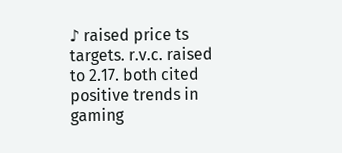♪ raised price ts targets. r.v.c. raised to 2.17. both cited positive trends in gaming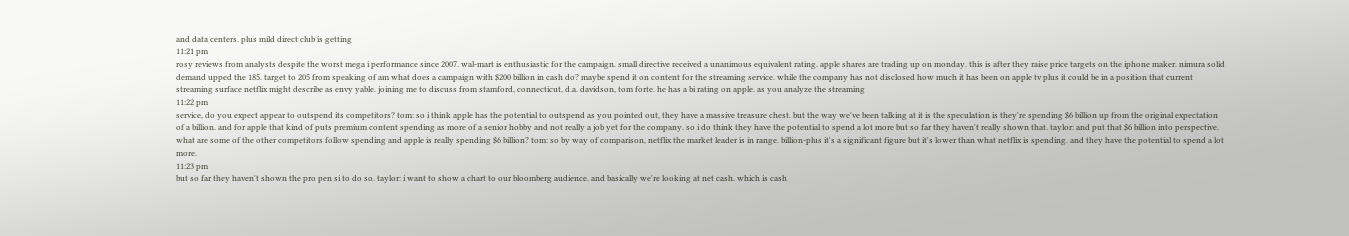and data centers. plus mild direct club is getting
11:21 pm
rosy reviews from analysts despite the worst mega i performance since 2007. wal-mart is enthusiastic for the campaign. small directive received a unanimous equivalent rating. apple shares are trading up on monday. this is after they raise price targets on the iphone maker. nimura solid demand upped the 185. target to 205 from speaking of am what does a campaign with $200 billion in cash do? maybe spend it on content for the streaming service. while the company has not disclosed how much it has been on apple tv plus it could be in a position that current streaming surface netflix might describe as envy yable. joining me to discuss from stamford, connecticut, d.a. davidson, tom forte. he has a bi rating on apple. as you analyze the streaming
11:22 pm
service, do you expect appear to outspend its competitors? tom: so i think apple has the potential to outspend as you pointed out, they have a massive treasure chest. but the way we've been talking at it is the speculation is they're spending $6 billion up from the original expectation of a billion. and for apple that kind of puts premium content spending as more of a senior hobby and not really a job yet for the company. so i do think they have the potential to spend a lot more but so far they haven't really shown that. taylor: and put that $6 billion into perspective. what are some of the other competitors follow spending and apple is really spending $6 billion? tom: so by way of comparison, netflix the market leader is in range. billion-plus it's a significant figure but it's lower than what netflix is spending. and they have the potential to spend a lot more.
11:23 pm
but so far they haven't shown the pro pen si to do so. taylor: i want to show a chart to our bloomberg audience. and basically we're looking at net cash. which is cash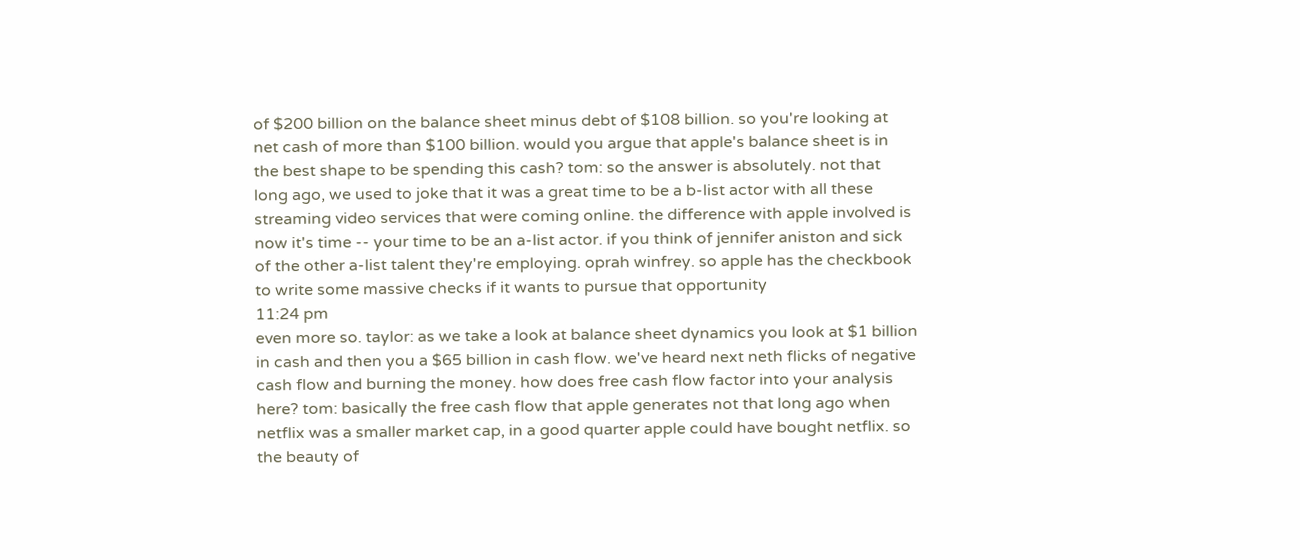of $200 billion on the balance sheet minus debt of $108 billion. so you're looking at net cash of more than $100 billion. would you argue that apple's balance sheet is in the best shape to be spending this cash? tom: so the answer is absolutely. not that long ago, we used to joke that it was a great time to be a b-list actor with all these streaming video services that were coming online. the difference with apple involved is now it's time -- your time to be an a-list actor. if you think of jennifer aniston and sick of the other a-list talent they're employing. oprah winfrey. so apple has the checkbook to write some massive checks if it wants to pursue that opportunity
11:24 pm
even more so. taylor: as we take a look at balance sheet dynamics you look at $1 billion in cash and then you a $65 billion in cash flow. we've heard next neth flicks of negative cash flow and burning the money. how does free cash flow factor into your analysis here? tom: basically the free cash flow that apple generates not that long ago when netflix was a smaller market cap, in a good quarter apple could have bought netflix. so the beauty of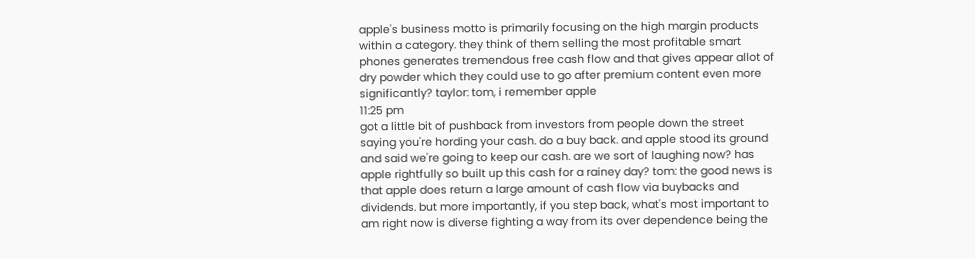apple's business motto is primarily focusing on the high margin products within a category. they think of them selling the most profitable smart phones generates tremendous free cash flow and that gives appear allot of dry powder which they could use to go after premium content even more significantly? taylor: tom, i remember apple
11:25 pm
got a little bit of pushback from investors from people down the street saying you're hording your cash. do a buy back. and apple stood its ground and said we're going to keep our cash. are we sort of laughing now? has apple rightfully so built up this cash for a rainey day? tom: the good news is that apple does return a large amount of cash flow via buybacks and dividends. but more importantly, if you step back, what's most important to am right now is diverse fighting a way from its over dependence being the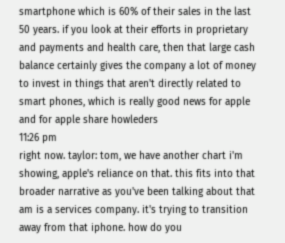smartphone which is 60% of their sales in the last 50 years. if you look at their efforts in proprietary and payments and health care, then that large cash balance certainly gives the company a lot of money to invest in things that aren't directly related to smart phones, which is really good news for apple and for apple share howleders
11:26 pm
right now. taylor: tom, we have another chart i'm showing, apple's reliance on that. this fits into that broader narrative as you've been talking about that am is a services company. it's trying to transition away from that iphone. how do you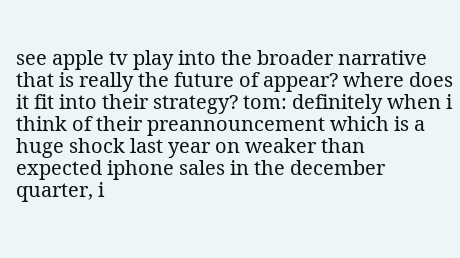see apple tv play into the broader narrative that is really the future of appear? where does it fit into their strategy? tom: definitely when i think of their preannouncement which is a huge shock last year on weaker than expected iphone sales in the december quarter, i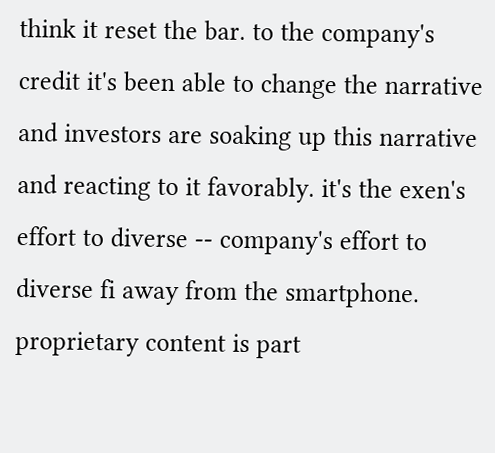think it reset the bar. to the company's credit it's been able to change the narrative and investors are soaking up this narrative and reacting to it favorably. it's the exen's effort to diverse -- company's effort to diverse fi away from the smartphone. proprietary content is part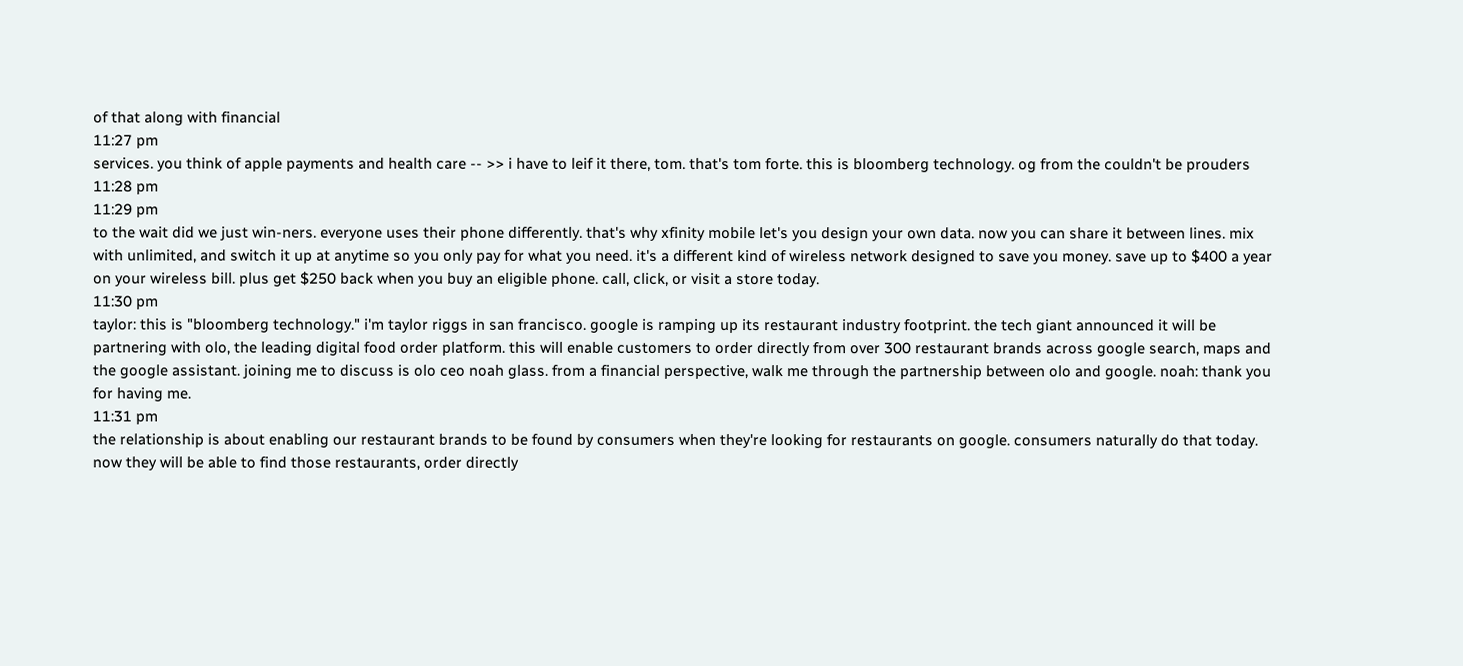of that along with financial
11:27 pm
services. you think of apple payments and health care -- >> i have to leif it there, tom. that's tom forte. this is bloomberg technology. og from the couldn't be prouders
11:28 pm
11:29 pm
to the wait did we just win-ners. everyone uses their phone differently. that's why xfinity mobile let's you design your own data. now you can share it between lines. mix with unlimited, and switch it up at anytime so you only pay for what you need. it's a different kind of wireless network designed to save you money. save up to $400 a year on your wireless bill. plus get $250 back when you buy an eligible phone. call, click, or visit a store today.
11:30 pm
taylor: this is "bloomberg technology." i'm taylor riggs in san francisco. google is ramping up its restaurant industry footprint. the tech giant announced it will be partnering with olo, the leading digital food order platform. this will enable customers to order directly from over 300 restaurant brands across google search, maps and the google assistant. joining me to discuss is olo ceo noah glass. from a financial perspective, walk me through the partnership between olo and google. noah: thank you for having me.
11:31 pm
the relationship is about enabling our restaurant brands to be found by consumers when they're looking for restaurants on google. consumers naturally do that today. now they will be able to find those restaurants, order directly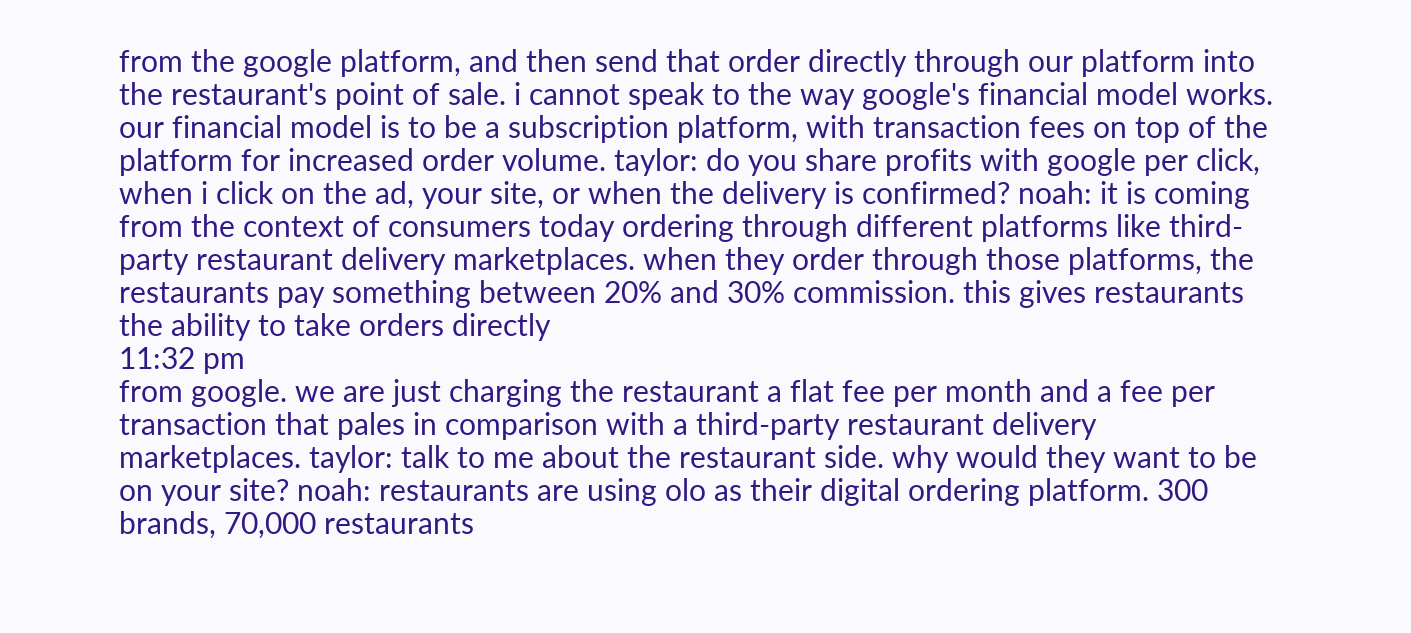from the google platform, and then send that order directly through our platform into the restaurant's point of sale. i cannot speak to the way google's financial model works. our financial model is to be a subscription platform, with transaction fees on top of the platform for increased order volume. taylor: do you share profits with google per click, when i click on the ad, your site, or when the delivery is confirmed? noah: it is coming from the context of consumers today ordering through different platforms like third-party restaurant delivery marketplaces. when they order through those platforms, the restaurants pay something between 20% and 30% commission. this gives restaurants the ability to take orders directly
11:32 pm
from google. we are just charging the restaurant a flat fee per month and a fee per transaction that pales in comparison with a third-party restaurant delivery marketplaces. taylor: talk to me about the restaurant side. why would they want to be on your site? noah: restaurants are using olo as their digital ordering platform. 300 brands, 70,000 restaurants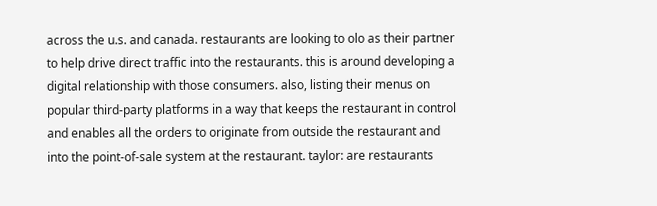across the u.s. and canada. restaurants are looking to olo as their partner to help drive direct traffic into the restaurants. this is around developing a digital relationship with those consumers. also, listing their menus on popular third-party platforms in a way that keeps the restaurant in control and enables all the orders to originate from outside the restaurant and into the point-of-sale system at the restaurant. taylor: are restaurants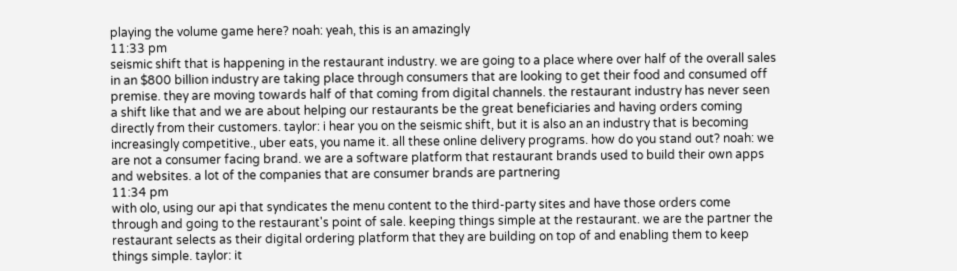playing the volume game here? noah: yeah, this is an amazingly
11:33 pm
seismic shift that is happening in the restaurant industry. we are going to a place where over half of the overall sales in an $800 billion industry are taking place through consumers that are looking to get their food and consumed off premise. they are moving towards half of that coming from digital channels. the restaurant industry has never seen a shift like that and we are about helping our restaurants be the great beneficiaries and having orders coming directly from their customers. taylor: i hear you on the seismic shift, but it is also an an industry that is becoming increasingly competitive., uber eats, you name it. all these online delivery programs. how do you stand out? noah: we are not a consumer facing brand. we are a software platform that restaurant brands used to build their own apps and websites. a lot of the companies that are consumer brands are partnering
11:34 pm
with olo, using our api that syndicates the menu content to the third-party sites and have those orders come through and going to the restaurant's point of sale. keeping things simple at the restaurant. we are the partner the restaurant selects as their digital ordering platform that they are building on top of and enabling them to keep things simple. taylor: it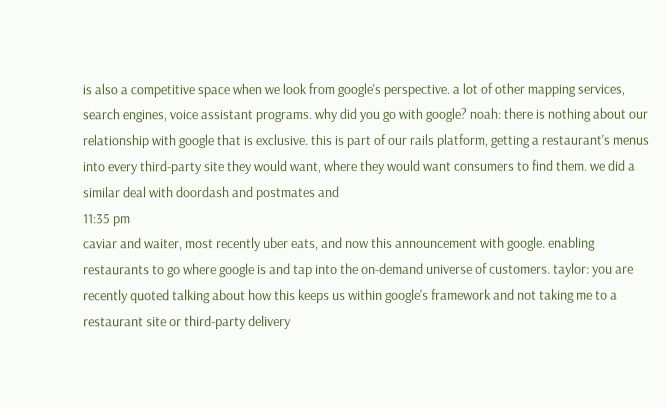is also a competitive space when we look from google's perspective. a lot of other mapping services, search engines, voice assistant programs. why did you go with google? noah: there is nothing about our relationship with google that is exclusive. this is part of our rails platform, getting a restaurant's menus into every third-party site they would want, where they would want consumers to find them. we did a similar deal with doordash and postmates and
11:35 pm
caviar and waiter, most recently uber eats, and now this announcement with google. enabling restaurants to go where google is and tap into the on-demand universe of customers. taylor: you are recently quoted talking about how this keeps us within google's framework and not taking me to a restaurant site or third-party delivery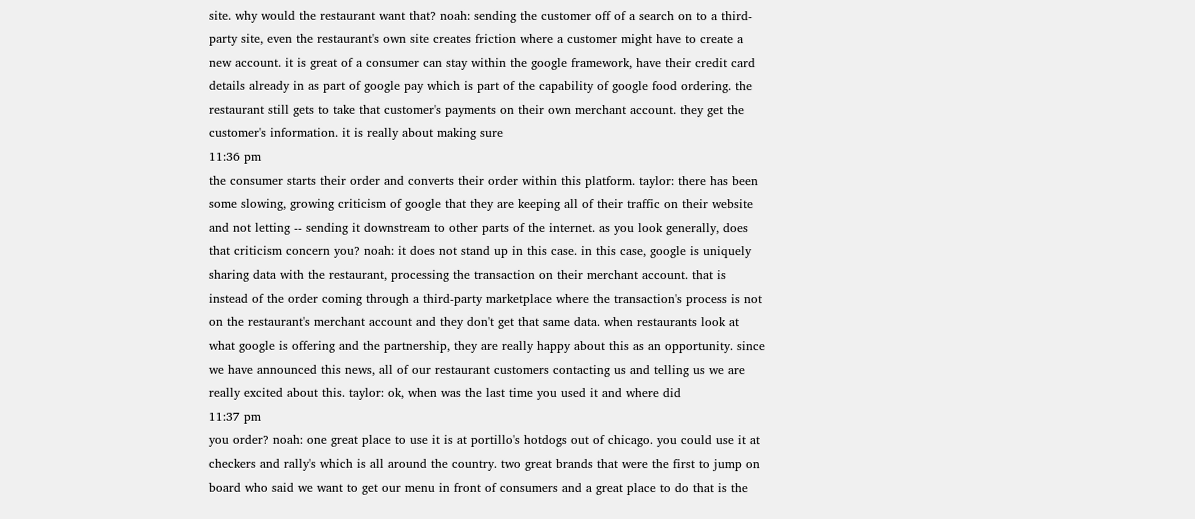site. why would the restaurant want that? noah: sending the customer off of a search on to a third-party site, even the restaurant's own site creates friction where a customer might have to create a new account. it is great of a consumer can stay within the google framework, have their credit card details already in as part of google pay which is part of the capability of google food ordering. the restaurant still gets to take that customer's payments on their own merchant account. they get the customer's information. it is really about making sure
11:36 pm
the consumer starts their order and converts their order within this platform. taylor: there has been some slowing, growing criticism of google that they are keeping all of their traffic on their website and not letting -- sending it downstream to other parts of the internet. as you look generally, does that criticism concern you? noah: it does not stand up in this case. in this case, google is uniquely sharing data with the restaurant, processing the transaction on their merchant account. that is instead of the order coming through a third-party marketplace where the transaction's process is not on the restaurant's merchant account and they don't get that same data. when restaurants look at what google is offering and the partnership, they are really happy about this as an opportunity. since we have announced this news, all of our restaurant customers contacting us and telling us we are really excited about this. taylor: ok, when was the last time you used it and where did
11:37 pm
you order? noah: one great place to use it is at portillo's hotdogs out of chicago. you could use it at checkers and rally's which is all around the country. two great brands that were the first to jump on board who said we want to get our menu in front of consumers and a great place to do that is the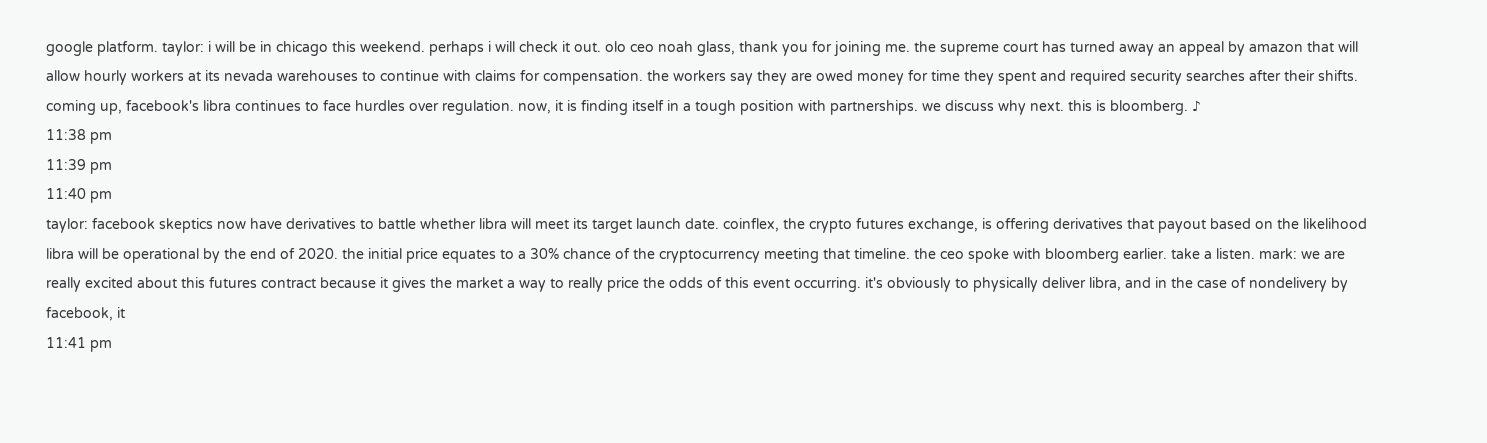google platform. taylor: i will be in chicago this weekend. perhaps i will check it out. olo ceo noah glass, thank you for joining me. the supreme court has turned away an appeal by amazon that will allow hourly workers at its nevada warehouses to continue with claims for compensation. the workers say they are owed money for time they spent and required security searches after their shifts. coming up, facebook's libra continues to face hurdles over regulation. now, it is finding itself in a tough position with partnerships. we discuss why next. this is bloomberg. ♪
11:38 pm
11:39 pm
11:40 pm
taylor: facebook skeptics now have derivatives to battle whether libra will meet its target launch date. coinflex, the crypto futures exchange, is offering derivatives that payout based on the likelihood libra will be operational by the end of 2020. the initial price equates to a 30% chance of the cryptocurrency meeting that timeline. the ceo spoke with bloomberg earlier. take a listen. mark: we are really excited about this futures contract because it gives the market a way to really price the odds of this event occurring. it's obviously to physically deliver libra, and in the case of nondelivery by facebook, it
11:41 pm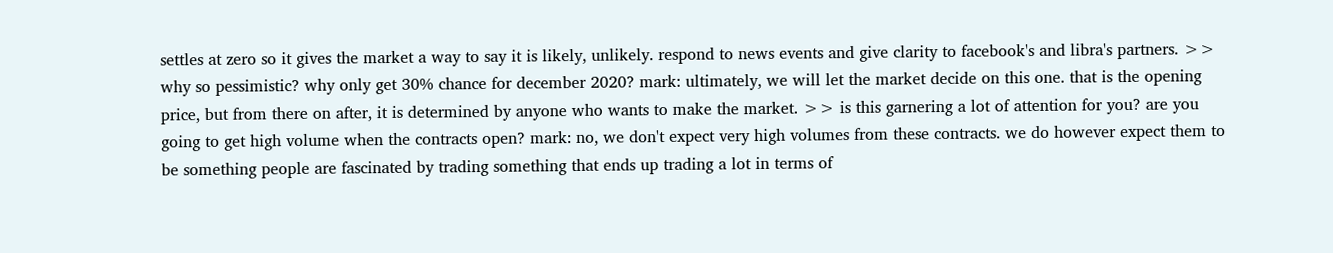settles at zero so it gives the market a way to say it is likely, unlikely. respond to news events and give clarity to facebook's and libra's partners. >> why so pessimistic? why only get 30% chance for december 2020? mark: ultimately, we will let the market decide on this one. that is the opening price, but from there on after, it is determined by anyone who wants to make the market. >> is this garnering a lot of attention for you? are you going to get high volume when the contracts open? mark: no, we don't expect very high volumes from these contracts. we do however expect them to be something people are fascinated by trading something that ends up trading a lot in terms of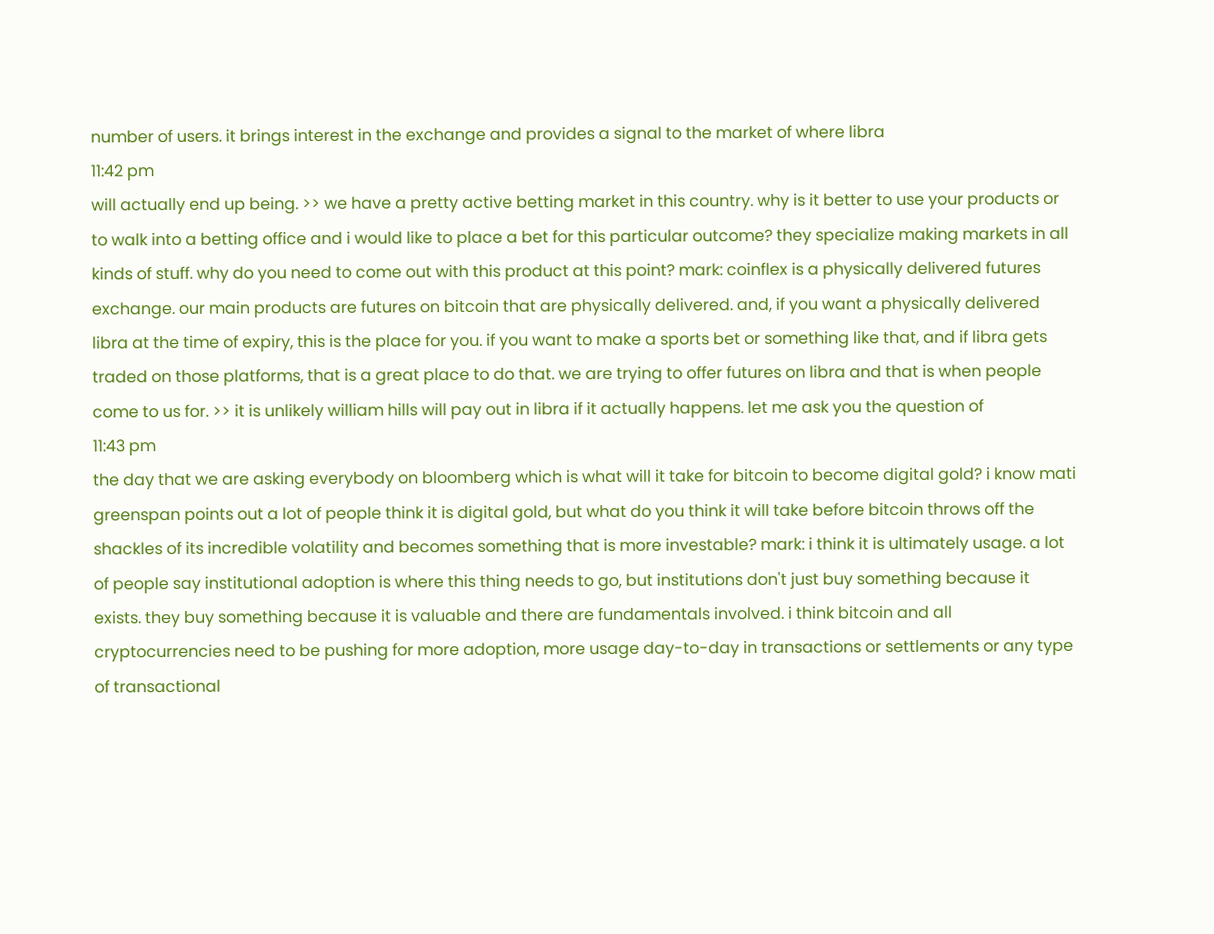number of users. it brings interest in the exchange and provides a signal to the market of where libra
11:42 pm
will actually end up being. >> we have a pretty active betting market in this country. why is it better to use your products or to walk into a betting office and i would like to place a bet for this particular outcome? they specialize making markets in all kinds of stuff. why do you need to come out with this product at this point? mark: coinflex is a physically delivered futures exchange. our main products are futures on bitcoin that are physically delivered. and, if you want a physically delivered libra at the time of expiry, this is the place for you. if you want to make a sports bet or something like that, and if libra gets traded on those platforms, that is a great place to do that. we are trying to offer futures on libra and that is when people come to us for. >> it is unlikely william hills will pay out in libra if it actually happens. let me ask you the question of
11:43 pm
the day that we are asking everybody on bloomberg which is what will it take for bitcoin to become digital gold? i know mati greenspan points out a lot of people think it is digital gold, but what do you think it will take before bitcoin throws off the shackles of its incredible volatility and becomes something that is more investable? mark: i think it is ultimately usage. a lot of people say institutional adoption is where this thing needs to go, but institutions don't just buy something because it exists. they buy something because it is valuable and there are fundamentals involved. i think bitcoin and all cryptocurrencies need to be pushing for more adoption, more usage day-to-day in transactions or settlements or any type of transactional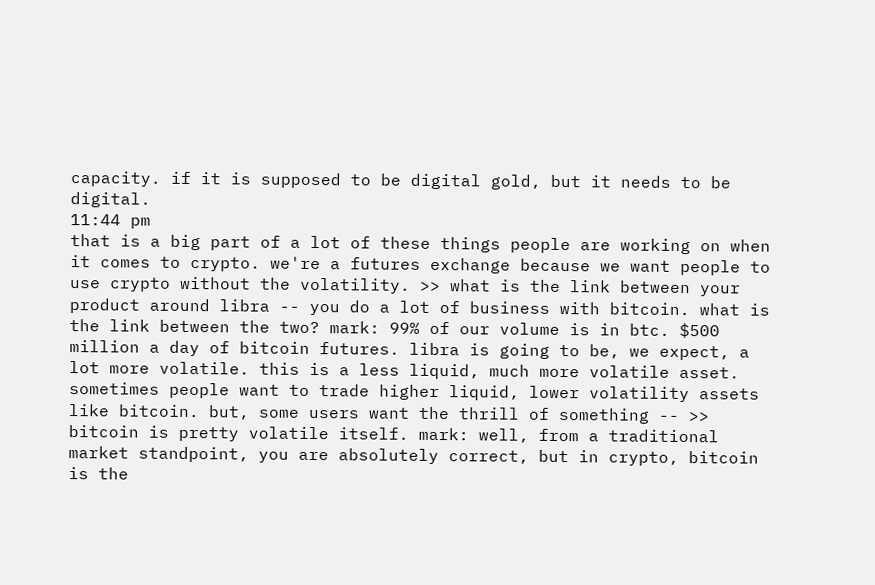capacity. if it is supposed to be digital gold, but it needs to be digital.
11:44 pm
that is a big part of a lot of these things people are working on when it comes to crypto. we're a futures exchange because we want people to use crypto without the volatility. >> what is the link between your product around libra -- you do a lot of business with bitcoin. what is the link between the two? mark: 99% of our volume is in btc. $500 million a day of bitcoin futures. libra is going to be, we expect, a lot more volatile. this is a less liquid, much more volatile asset. sometimes people want to trade higher liquid, lower volatility assets like bitcoin. but, some users want the thrill of something -- >> bitcoin is pretty volatile itself. mark: well, from a traditional market standpoint, you are absolutely correct, but in crypto, bitcoin is the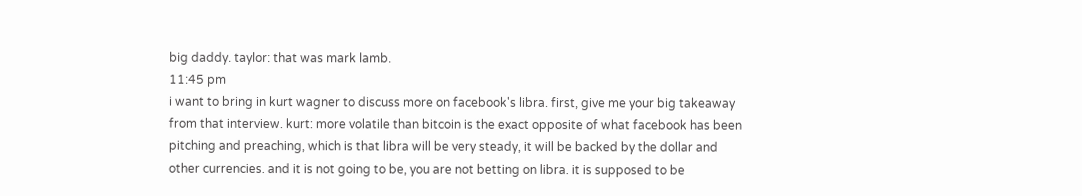big daddy. taylor: that was mark lamb.
11:45 pm
i want to bring in kurt wagner to discuss more on facebook's libra. first, give me your big takeaway from that interview. kurt: more volatile than bitcoin is the exact opposite of what facebook has been pitching and preaching, which is that libra will be very steady, it will be backed by the dollar and other currencies. and it is not going to be, you are not betting on libra. it is supposed to be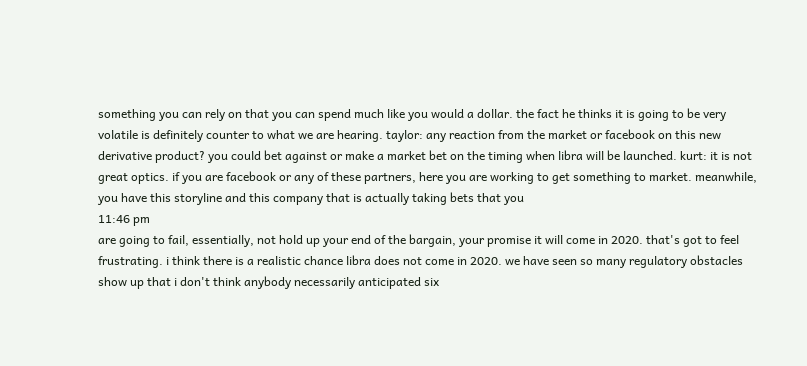something you can rely on that you can spend much like you would a dollar. the fact he thinks it is going to be very volatile is definitely counter to what we are hearing. taylor: any reaction from the market or facebook on this new derivative product? you could bet against or make a market bet on the timing when libra will be launched. kurt: it is not great optics. if you are facebook or any of these partners, here you are working to get something to market. meanwhile, you have this storyline and this company that is actually taking bets that you
11:46 pm
are going to fail, essentially, not hold up your end of the bargain, your promise it will come in 2020. that's got to feel frustrating. i think there is a realistic chance libra does not come in 2020. we have seen so many regulatory obstacles show up that i don't think anybody necessarily anticipated six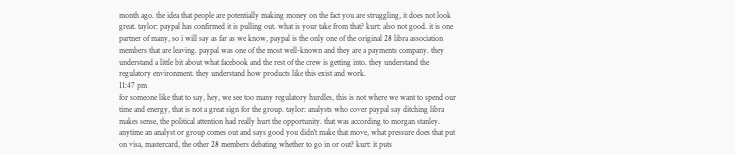month ago. the idea that people are potentially making money on the fact you are struggling, it does not look great. taylor: paypal has confirmed it is pulling out. what is your take from that? kurt: also not good. it is one partner of many, so i will say as far as we know, paypal is the only one of the original 28 libra association members that are leaving. paypal was one of the most well-known and they are a payments company. they understand a little bit about what facebook and the rest of the crew is getting into. they understand the regulatory environment. they understand how products like this exist and work.
11:47 pm
for someone like that to say, hey, we see too many regulatory hurdles, this is not where we want to spend our time and energy, that is not a great sign for the group. taylor: analysts who cover paypal say ditching libra makes sense, the political attention had really hurt the opportunity. that was according to morgan stanley. anytime an analyst or group comes out and says good you didn't make that move, what pressure does that put on visa, mastercard, the other 28 members debating whether to go in or out? kurt: it puts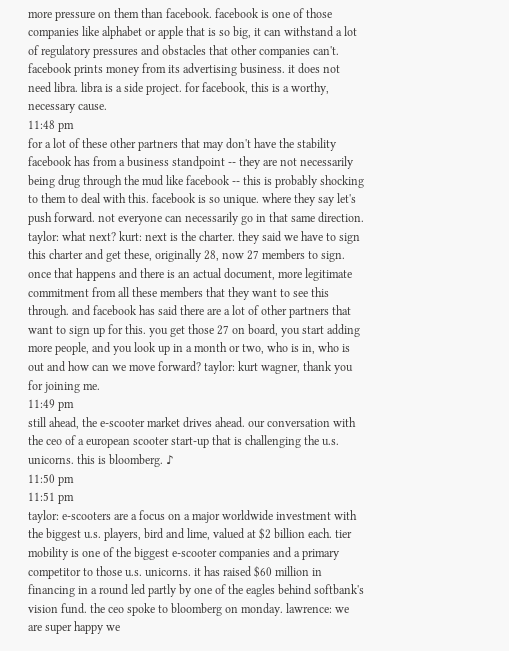more pressure on them than facebook. facebook is one of those companies like alphabet or apple that is so big, it can withstand a lot of regulatory pressures and obstacles that other companies can't. facebook prints money from its advertising business. it does not need libra. libra is a side project. for facebook, this is a worthy, necessary cause.
11:48 pm
for a lot of these other partners that may don't have the stability facebook has from a business standpoint -- they are not necessarily being drug through the mud like facebook -- this is probably shocking to them to deal with this. facebook is so unique. where they say let's push forward. not everyone can necessarily go in that same direction. taylor: what next? kurt: next is the charter. they said we have to sign this charter and get these, originally 28, now 27 members to sign. once that happens and there is an actual document, more legitimate commitment from all these members that they want to see this through. and facebook has said there are a lot of other partners that want to sign up for this. you get those 27 on board, you start adding more people, and you look up in a month or two, who is in, who is out and how can we move forward? taylor: kurt wagner, thank you for joining me.
11:49 pm
still ahead, the e-scooter market drives ahead. our conversation with the ceo of a european scooter start-up that is challenging the u.s. unicorns. this is bloomberg. ♪
11:50 pm
11:51 pm
taylor: e-scooters are a focus on a major worldwide investment with the biggest u.s. players, bird and lime, valued at $2 billion each. tier mobility is one of the biggest e-scooter companies and a primary competitor to those u.s. unicorns. it has raised $60 million in financing in a round led partly by one of the eagles behind softbank's vision fund. the ceo spoke to bloomberg on monday. lawrence: we are super happy we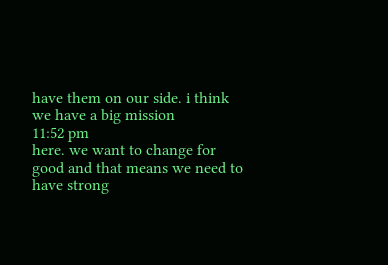have them on our side. i think we have a big mission
11:52 pm
here. we want to change for good and that means we need to have strong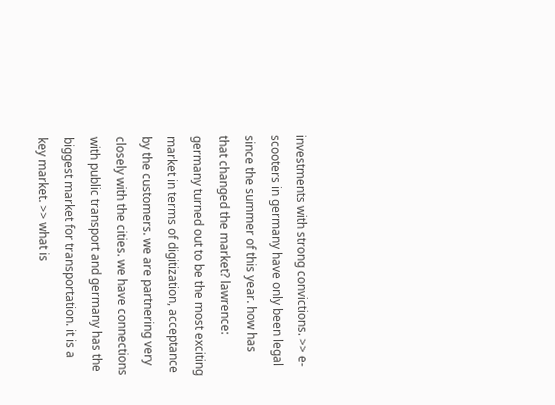investments with strong convictions. >> e-scooters in germany have only been legal since the summer of this year. how has that changed the market? lawrence: germany turned out to be the most exciting market in terms of digitization, acceptance by the customers. we are partnering very closely with the cities. we have connections with public transport and germany has the biggest market for transportation. it is a key market. >> what is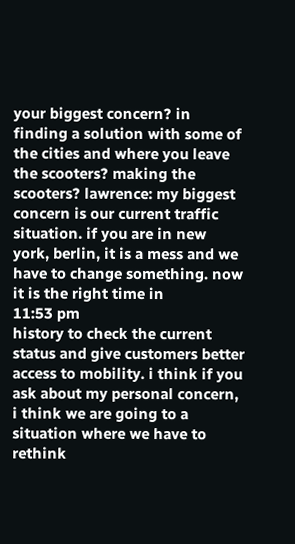your biggest concern? in finding a solution with some of the cities and where you leave the scooters? making the scooters? lawrence: my biggest concern is our current traffic situation. if you are in new york, berlin, it is a mess and we have to change something. now it is the right time in
11:53 pm
history to check the current status and give customers better access to mobility. i think if you ask about my personal concern, i think we are going to a situation where we have to rethink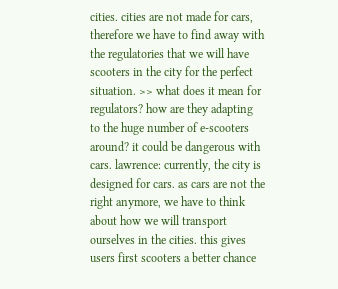cities. cities are not made for cars, therefore we have to find away with the regulatories that we will have scooters in the city for the perfect situation. >> what does it mean for regulators? how are they adapting to the huge number of e-scooters around? it could be dangerous with cars. lawrence: currently, the city is designed for cars. as cars are not the right anymore, we have to think about how we will transport ourselves in the cities. this gives users first scooters a better chance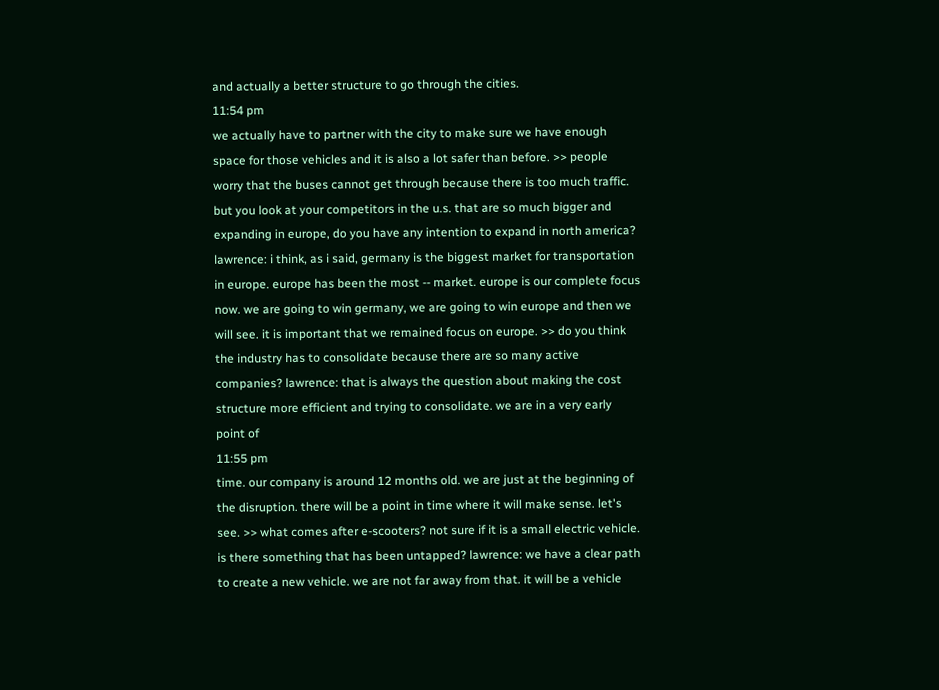and actually a better structure to go through the cities.
11:54 pm
we actually have to partner with the city to make sure we have enough space for those vehicles and it is also a lot safer than before. >> people worry that the buses cannot get through because there is too much traffic. but you look at your competitors in the u.s. that are so much bigger and expanding in europe, do you have any intention to expand in north america? lawrence: i think, as i said, germany is the biggest market for transportation in europe. europe has been the most -- market. europe is our complete focus now. we are going to win germany, we are going to win europe and then we will see. it is important that we remained focus on europe. >> do you think the industry has to consolidate because there are so many active companies? lawrence: that is always the question about making the cost structure more efficient and trying to consolidate. we are in a very early point of
11:55 pm
time. our company is around 12 months old. we are just at the beginning of the disruption. there will be a point in time where it will make sense. let's see. >> what comes after e-scooters? not sure if it is a small electric vehicle. is there something that has been untapped? lawrence: we have a clear path to create a new vehicle. we are not far away from that. it will be a vehicle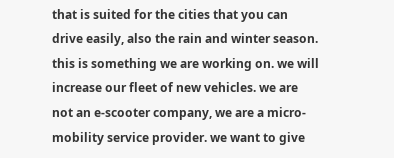that is suited for the cities that you can drive easily, also the rain and winter season. this is something we are working on. we will increase our fleet of new vehicles. we are not an e-scooter company, we are a micro-mobility service provider. we want to give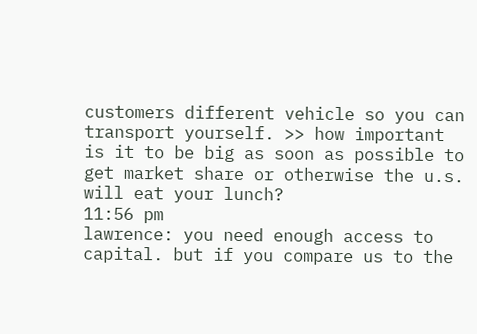customers different vehicle so you can transport yourself. >> how important is it to be big as soon as possible to get market share or otherwise the u.s. will eat your lunch?
11:56 pm
lawrence: you need enough access to capital. but if you compare us to the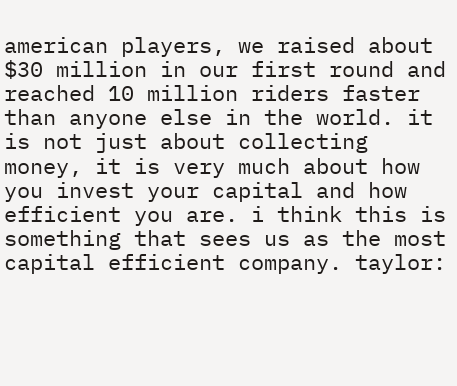american players, we raised about $30 million in our first round and reached 10 million riders faster than anyone else in the world. it is not just about collecting money, it is very much about how you invest your capital and how efficient you are. i think this is something that sees us as the most capital efficient company. taylor: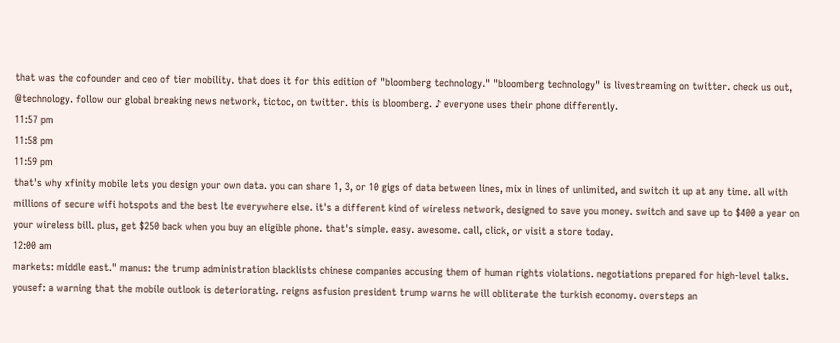that was the cofounder and ceo of tier mobility. that does it for this edition of "bloomberg technology." "bloomberg technology" is livestreaming on twitter. check us out, @technology. follow our global breaking news network, tictoc, on twitter. this is bloomberg. ♪ everyone uses their phone differently.
11:57 pm
11:58 pm
11:59 pm
that's why xfinity mobile lets you design your own data. you can share 1, 3, or 10 gigs of data between lines, mix in lines of unlimited, and switch it up at any time. all with millions of secure wifi hotspots and the best lte everywhere else. it's a different kind of wireless network, designed to save you money. switch and save up to $400 a year on your wireless bill. plus, get $250 back when you buy an eligible phone. that's simple. easy. awesome. call, click, or visit a store today.
12:00 am
markets: middle east." manus: the trump administration blacklists chinese companies accusing them of human rights violations. negotiations prepared for high-level talks. yousef: a warning that the mobile outlook is deteriorating. reigns asfusion president trump warns he will obliterate the turkish economy. oversteps an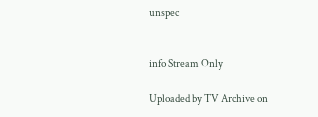unspec


info Stream Only

Uploaded by TV Archive on